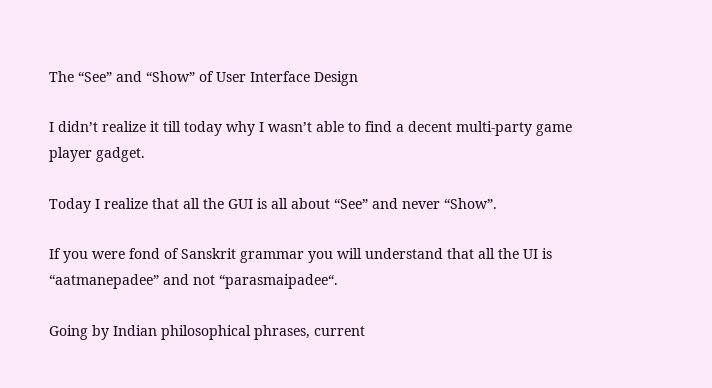The “See” and “Show” of User Interface Design

I didn’t realize it till today why I wasn’t able to find a decent multi-party game player gadget.

Today I realize that all the GUI is all about “See” and never “Show”.

If you were fond of Sanskrit grammar you will understand that all the UI is “aatmanepadee” and not “parasmaipadee“.

Going by Indian philosophical phrases, current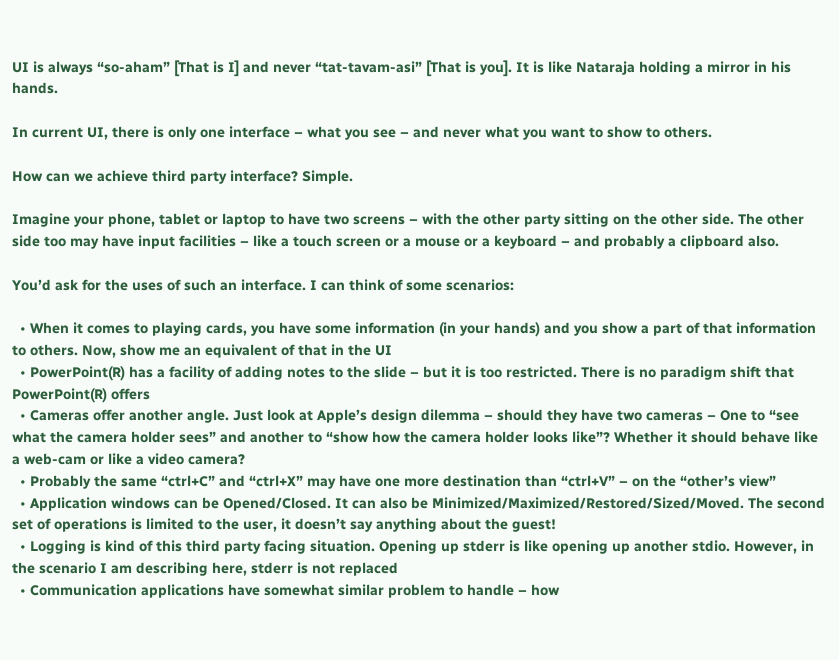UI is always “so-aham” [That is I] and never “tat-tavam-asi” [That is you]. It is like Nataraja holding a mirror in his hands.

In current UI, there is only one interface – what you see – and never what you want to show to others.

How can we achieve third party interface? Simple.

Imagine your phone, tablet or laptop to have two screens – with the other party sitting on the other side. The other side too may have input facilities – like a touch screen or a mouse or a keyboard – and probably a clipboard also.

You’d ask for the uses of such an interface. I can think of some scenarios:

  • When it comes to playing cards, you have some information (in your hands) and you show a part of that information to others. Now, show me an equivalent of that in the UI
  • PowerPoint(R) has a facility of adding notes to the slide – but it is too restricted. There is no paradigm shift that PowerPoint(R) offers
  • Cameras offer another angle. Just look at Apple’s design dilemma – should they have two cameras – One to “see what the camera holder sees” and another to “show how the camera holder looks like”? Whether it should behave like a web-cam or like a video camera?
  • Probably the same “ctrl+C” and “ctrl+X” may have one more destination than “ctrl+V” – on the “other’s view”
  • Application windows can be Opened/Closed. It can also be Minimized/Maximized/Restored/Sized/Moved. The second set of operations is limited to the user, it doesn’t say anything about the guest!
  • Logging is kind of this third party facing situation. Opening up stderr is like opening up another stdio. However, in the scenario I am describing here, stderr is not replaced
  • Communication applications have somewhat similar problem to handle – how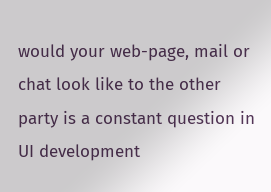would your web-page, mail or chat look like to the other party is a constant question in UI development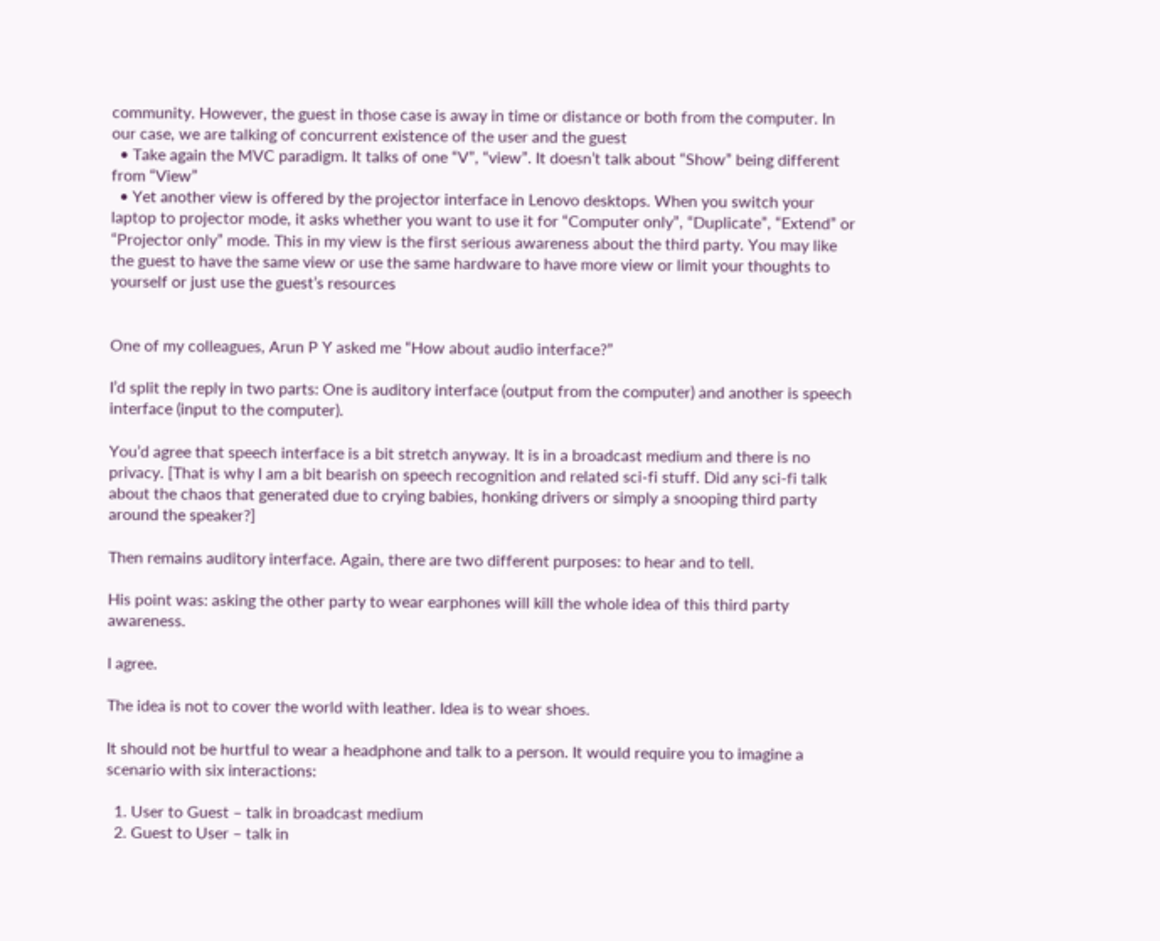community. However, the guest in those case is away in time or distance or both from the computer. In our case, we are talking of concurrent existence of the user and the guest
  • Take again the MVC paradigm. It talks of one “V”, “view”. It doesn’t talk about “Show” being different from “View”
  • Yet another view is offered by the projector interface in Lenovo desktops. When you switch your laptop to projector mode, it asks whether you want to use it for “Computer only”, “Duplicate”, “Extend” or “Projector only” mode. This in my view is the first serious awareness about the third party. You may like the guest to have the same view or use the same hardware to have more view or limit your thoughts to yourself or just use the guest’s resources


One of my colleagues, Arun P Y asked me “How about audio interface?”

I’d split the reply in two parts: One is auditory interface (output from the computer) and another is speech interface (input to the computer).

You’d agree that speech interface is a bit stretch anyway. It is in a broadcast medium and there is no privacy. [That is why I am a bit bearish on speech recognition and related sci-fi stuff. Did any sci-fi talk about the chaos that generated due to crying babies, honking drivers or simply a snooping third party around the speaker?]

Then remains auditory interface. Again, there are two different purposes: to hear and to tell.

His point was: asking the other party to wear earphones will kill the whole idea of this third party awareness.

I agree.

The idea is not to cover the world with leather. Idea is to wear shoes.

It should not be hurtful to wear a headphone and talk to a person. It would require you to imagine a scenario with six interactions:

  1. User to Guest – talk in broadcast medium
  2. Guest to User – talk in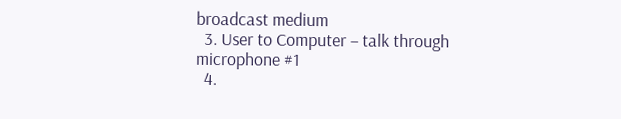broadcast medium
  3. User to Computer – talk through microphone #1
  4.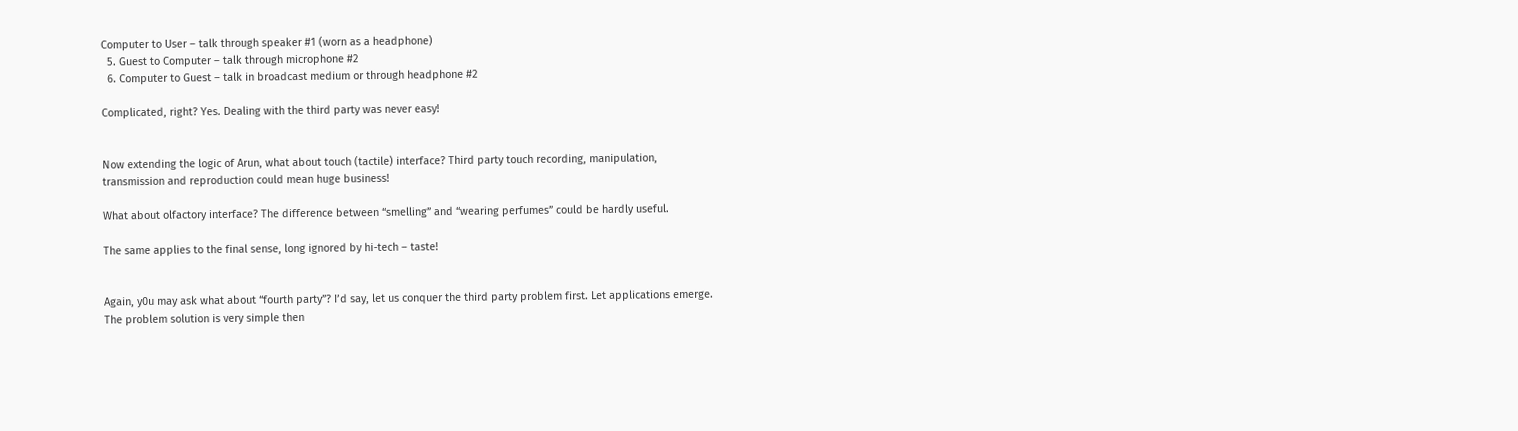Computer to User – talk through speaker #1 (worn as a headphone)
  5. Guest to Computer – talk through microphone #2
  6. Computer to Guest – talk in broadcast medium or through headphone #2

Complicated, right? Yes. Dealing with the third party was never easy!


Now extending the logic of Arun, what about touch (tactile) interface? Third party touch recording, manipulation, transmission and reproduction could mean huge business!

What about olfactory interface? The difference between “smelling” and “wearing perfumes” could be hardly useful.

The same applies to the final sense, long ignored by hi-tech – taste!


Again, y0u may ask what about “fourth party”? I’d say, let us conquer the third party problem first. Let applications emerge. The problem solution is very simple then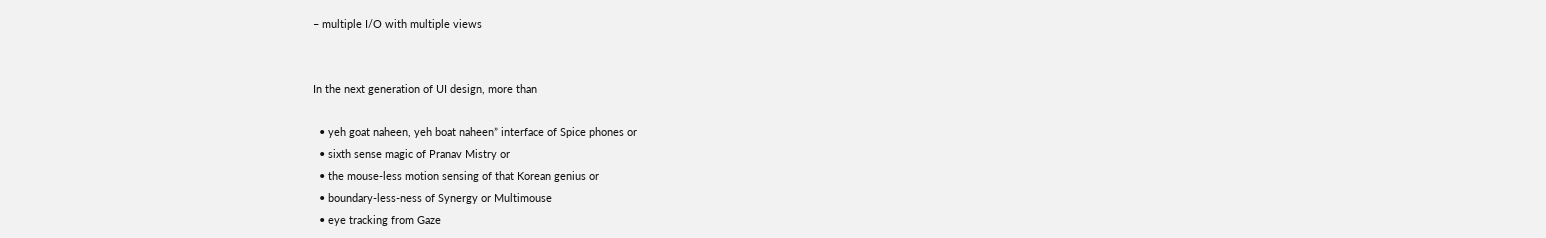– multiple I/O with multiple views


In the next generation of UI design, more than

  • yeh goat naheen, yeh boat naheen” interface of Spice phones or
  • sixth sense magic of Pranav Mistry or
  • the mouse-less motion sensing of that Korean genius or
  • boundary-less-ness of Synergy or Multimouse
  • eye tracking from Gaze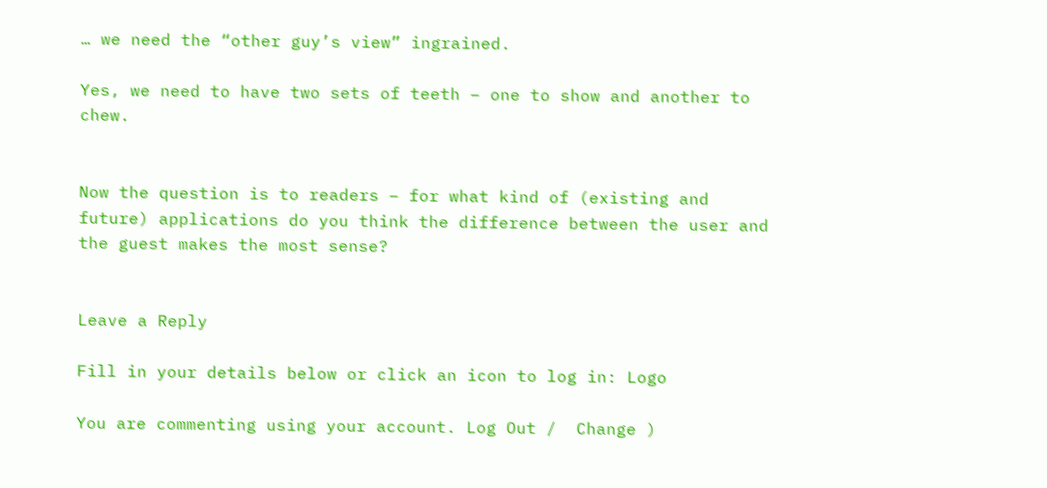… we need the “other guy’s view” ingrained.

Yes, we need to have two sets of teeth – one to show and another to chew.


Now the question is to readers – for what kind of (existing and future) applications do you think the difference between the user and the guest makes the most sense?


Leave a Reply

Fill in your details below or click an icon to log in: Logo

You are commenting using your account. Log Out /  Change )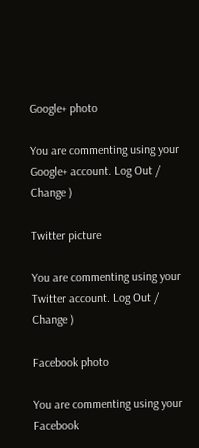Google+ photo

You are commenting using your Google+ account. Log Out /  Change )

Twitter picture

You are commenting using your Twitter account. Log Out /  Change )

Facebook photo

You are commenting using your Facebook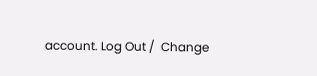account. Log Out /  Change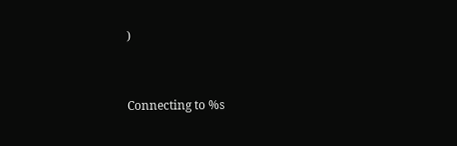)


Connecting to %s